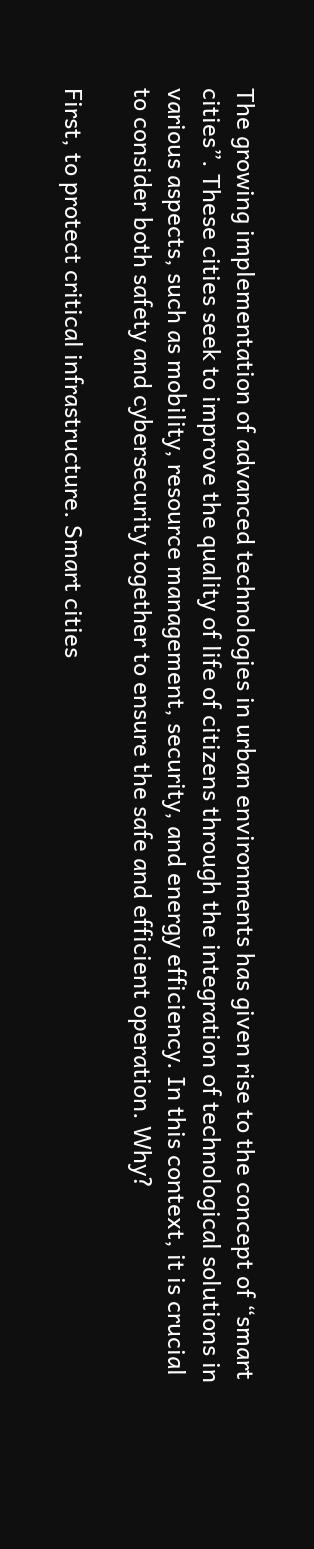The growing implementation of advanced technologies in urban environments has given rise to the concept of “smart cities”. These cities seek to improve the quality of life of citizens through the integration of technological solutions in various aspects, such as mobility, resource management, security, and energy efficiency. In this context, it is crucial to consider both safety and cybersecurity together to ensure the safe and efficient operation. Why?

First, to protect critical infrastructure. Smart cities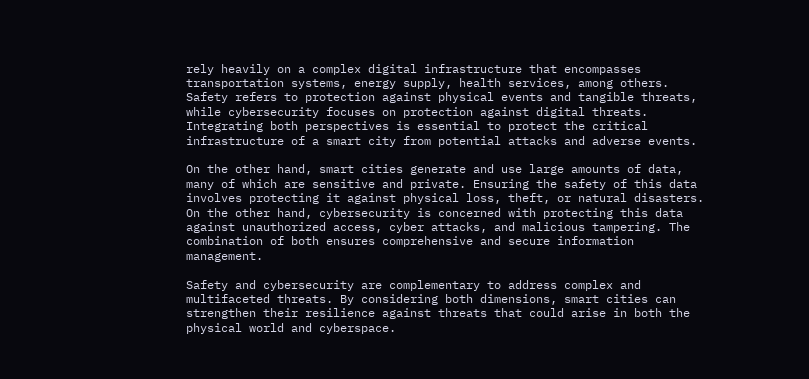rely heavily on a complex digital infrastructure that encompasses transportation systems, energy supply, health services, among others. Safety refers to protection against physical events and tangible threats, while cybersecurity focuses on protection against digital threats. Integrating both perspectives is essential to protect the critical infrastructure of a smart city from potential attacks and adverse events.

On the other hand, smart cities generate and use large amounts of data, many of which are sensitive and private. Ensuring the safety of this data involves protecting it against physical loss, theft, or natural disasters. On the other hand, cybersecurity is concerned with protecting this data against unauthorized access, cyber attacks, and malicious tampering. The combination of both ensures comprehensive and secure information management.

Safety and cybersecurity are complementary to address complex and multifaceted threats. By considering both dimensions, smart cities can strengthen their resilience against threats that could arise in both the physical world and cyberspace.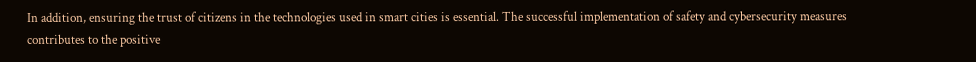In addition, ensuring the trust of citizens in the technologies used in smart cities is essential. The successful implementation of safety and cybersecurity measures contributes to the positive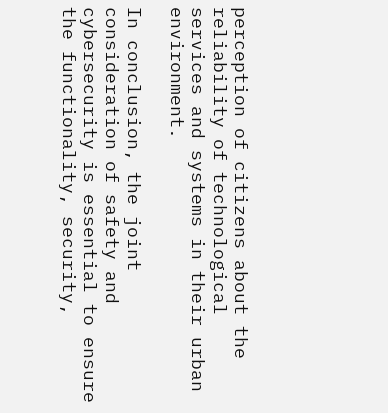perception of citizens about the reliability of technological services and systems in their urban environment.

In conclusion, the joint consideration of safety and cybersecurity is essential to ensure the functionality, security,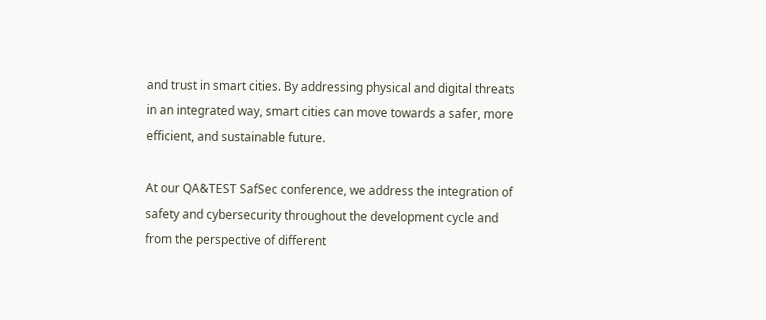and trust in smart cities. By addressing physical and digital threats in an integrated way, smart cities can move towards a safer, more efficient, and sustainable future.

At our QA&TEST SafSec conference, we address the integration of safety and cybersecurity throughout the development cycle and from the perspective of different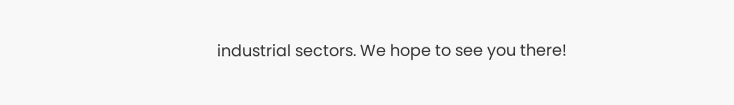industrial sectors. We hope to see you there!